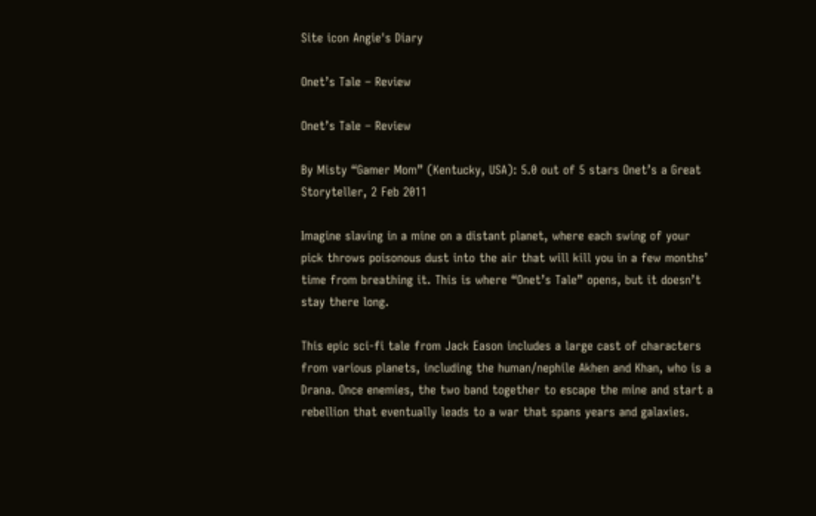Site icon Angie's Diary

Onet’s Tale – Review

Onet’s Tale – Review

By Misty “Gamer Mom” (Kentucky, USA): 5.0 out of 5 stars Onet’s a Great Storyteller, 2 Feb 2011

Imagine slaving in a mine on a distant planet, where each swing of your pick throws poisonous dust into the air that will kill you in a few months’ time from breathing it. This is where “Onet’s Tale” opens, but it doesn’t stay there long.

This epic sci-fi tale from Jack Eason includes a large cast of characters from various planets, including the human/nephile Akhen and Khan, who is a Drana. Once enemies, the two band together to escape the mine and start a rebellion that eventually leads to a war that spans years and galaxies.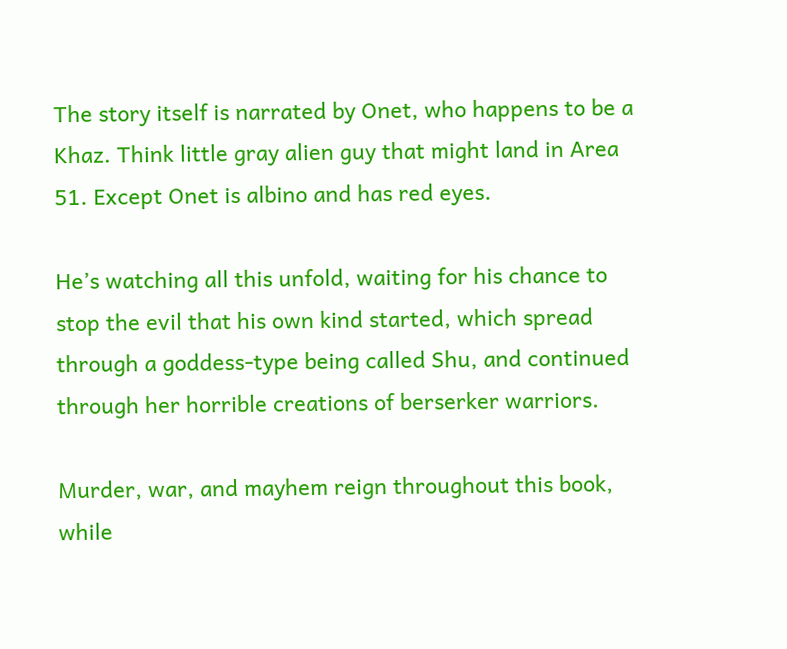The story itself is narrated by Onet, who happens to be a Khaz. Think little gray alien guy that might land in Area 51. Except Onet is albino and has red eyes.

He’s watching all this unfold, waiting for his chance to stop the evil that his own kind started, which spread through a goddess-type being called Shu, and continued through her horrible creations of berserker warriors.

Murder, war, and mayhem reign throughout this book, while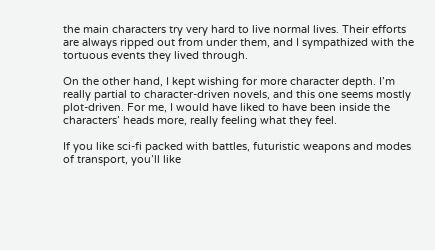the main characters try very hard to live normal lives. Their efforts are always ripped out from under them, and I sympathized with the tortuous events they lived through.

On the other hand, I kept wishing for more character depth. I’m really partial to character-driven novels, and this one seems mostly plot-driven. For me, I would have liked to have been inside the characters’ heads more, really feeling what they feel.

If you like sci-fi packed with battles, futuristic weapons and modes of transport, you’ll like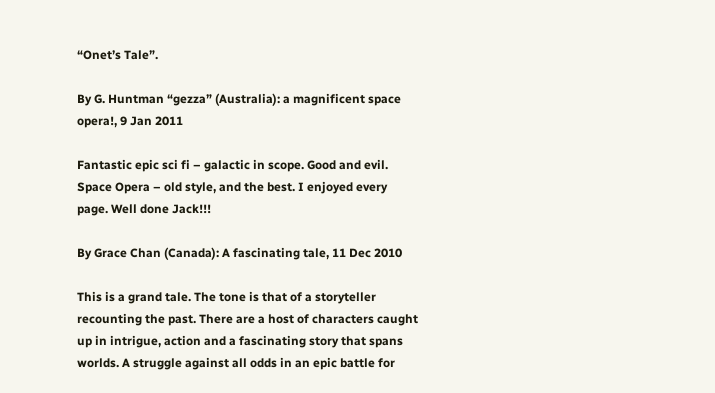“Onet’s Tale”.

By G. Huntman “gezza” (Australia): a magnificent space opera!, 9 Jan 2011

Fantastic epic sci fi – galactic in scope. Good and evil. Space Opera – old style, and the best. I enjoyed every page. Well done Jack!!!

By Grace Chan (Canada): A fascinating tale, 11 Dec 2010

This is a grand tale. The tone is that of a storyteller recounting the past. There are a host of characters caught up in intrigue, action and a fascinating story that spans worlds. A struggle against all odds in an epic battle for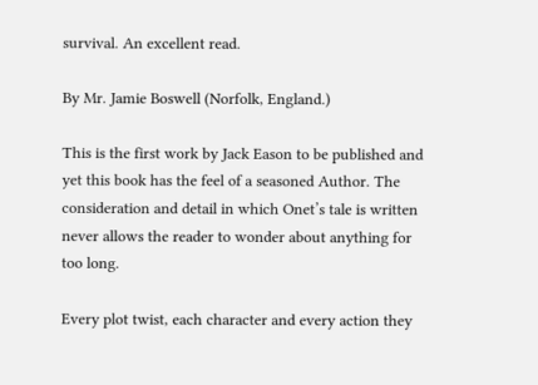survival. An excellent read.

By Mr. Jamie Boswell (Norfolk, England.)

This is the first work by Jack Eason to be published and yet this book has the feel of a seasoned Author. The consideration and detail in which Onet’s tale is written never allows the reader to wonder about anything for too long.

Every plot twist, each character and every action they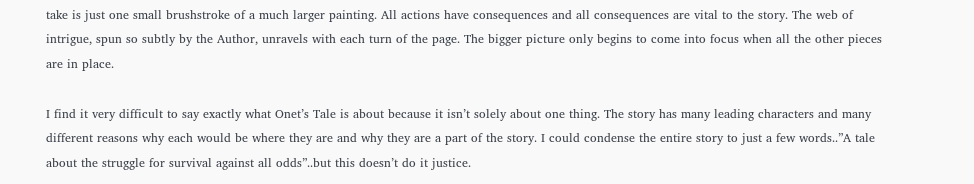take is just one small brushstroke of a much larger painting. All actions have consequences and all consequences are vital to the story. The web of intrigue, spun so subtly by the Author, unravels with each turn of the page. The bigger picture only begins to come into focus when all the other pieces are in place.

I find it very difficult to say exactly what Onet’s Tale is about because it isn’t solely about one thing. The story has many leading characters and many different reasons why each would be where they are and why they are a part of the story. I could condense the entire story to just a few words..”A tale about the struggle for survival against all odds”..but this doesn’t do it justice.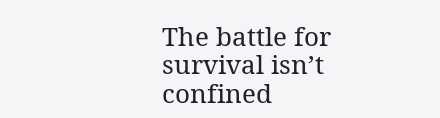The battle for survival isn’t confined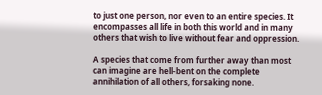to just one person, nor even to an entire species. It encompasses all life in both this world and in many others that wish to live without fear and oppression.

A species that come from further away than most can imagine are hell-bent on the complete annihilation of all others, forsaking none.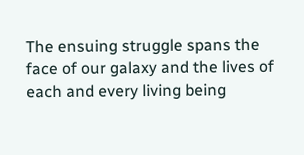The ensuing struggle spans the face of our galaxy and the lives of each and every living being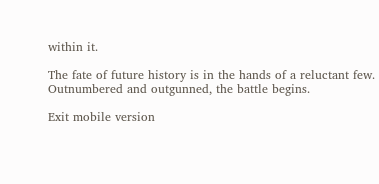within it.

The fate of future history is in the hands of a reluctant few. Outnumbered and outgunned, the battle begins.

Exit mobile version